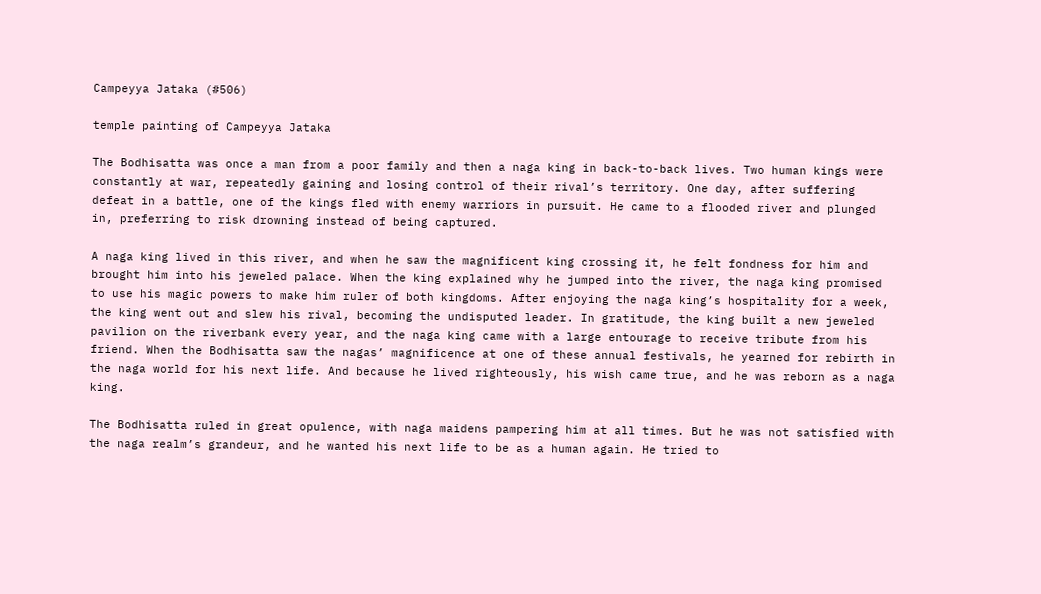Campeyya Jataka (#506)

temple painting of Campeyya Jataka

The Bodhisatta was once a man from a poor family and then a naga king in back-to-back lives. Two human kings were constantly at war, repeatedly gaining and losing control of their rival’s territory. One day, after suffering defeat in a battle, one of the kings fled with enemy warriors in pursuit. He came to a flooded river and plunged in, preferring to risk drowning instead of being captured.

A naga king lived in this river, and when he saw the magnificent king crossing it, he felt fondness for him and brought him into his jeweled palace. When the king explained why he jumped into the river, the naga king promised to use his magic powers to make him ruler of both kingdoms. After enjoying the naga king’s hospitality for a week, the king went out and slew his rival, becoming the undisputed leader. In gratitude, the king built a new jeweled pavilion on the riverbank every year, and the naga king came with a large entourage to receive tribute from his friend. When the Bodhisatta saw the nagas’ magnificence at one of these annual festivals, he yearned for rebirth in the naga world for his next life. And because he lived righteously, his wish came true, and he was reborn as a naga king.

The Bodhisatta ruled in great opulence, with naga maidens pampering him at all times. But he was not satisfied with the naga realm’s grandeur, and he wanted his next life to be as a human again. He tried to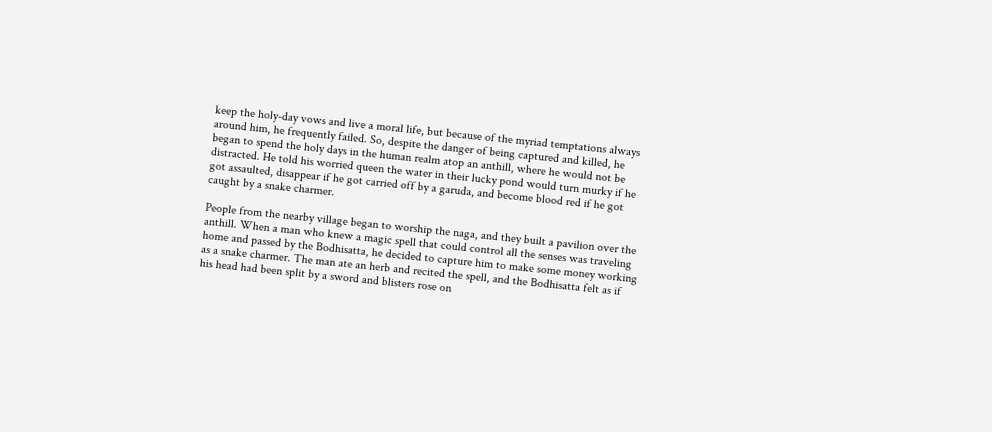keep the holy-day vows and live a moral life, but because of the myriad temptations always around him, he frequently failed. So, despite the danger of being captured and killed, he began to spend the holy days in the human realm atop an anthill, where he would not be distracted. He told his worried queen the water in their lucky pond would turn murky if he got assaulted, disappear if he got carried off by a garuda, and become blood red if he got caught by a snake charmer.

People from the nearby village began to worship the naga, and they built a pavilion over the anthill. When a man who knew a magic spell that could control all the senses was traveling home and passed by the Bodhisatta, he decided to capture him to make some money working as a snake charmer. The man ate an herb and recited the spell, and the Bodhisatta felt as if his head had been split by a sword and blisters rose on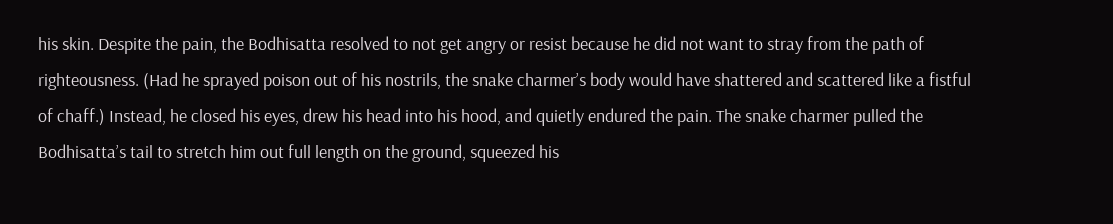his skin. Despite the pain, the Bodhisatta resolved to not get angry or resist because he did not want to stray from the path of righteousness. (Had he sprayed poison out of his nostrils, the snake charmer’s body would have shattered and scattered like a fistful of chaff.) Instead, he closed his eyes, drew his head into his hood, and quietly endured the pain. The snake charmer pulled the Bodhisatta’s tail to stretch him out full length on the ground, squeezed his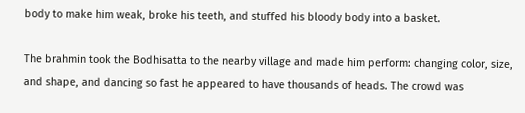body to make him weak, broke his teeth, and stuffed his bloody body into a basket.

The brahmin took the Bodhisatta to the nearby village and made him perform: changing color, size, and shape, and dancing so fast he appeared to have thousands of heads. The crowd was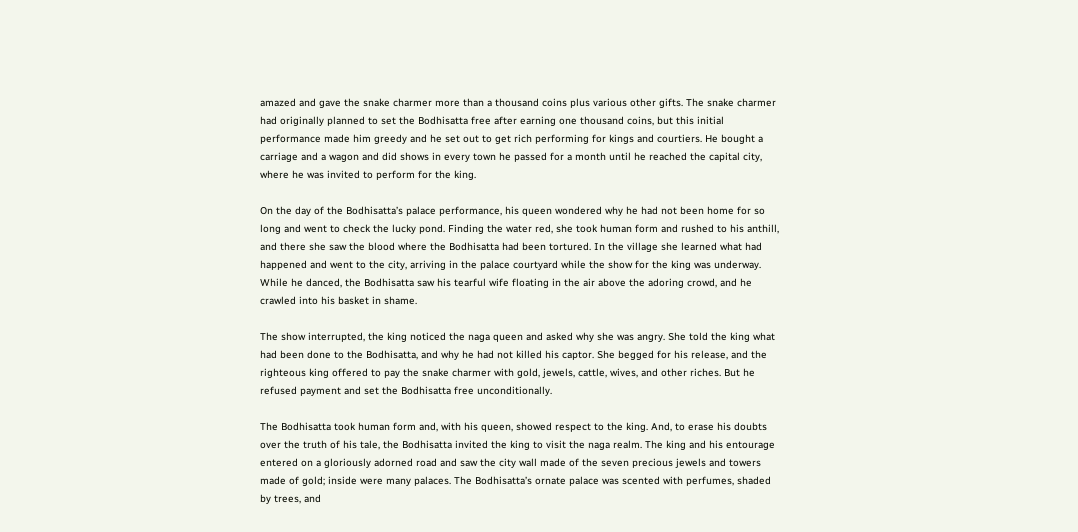amazed and gave the snake charmer more than a thousand coins plus various other gifts. The snake charmer had originally planned to set the Bodhisatta free after earning one thousand coins, but this initial performance made him greedy and he set out to get rich performing for kings and courtiers. He bought a carriage and a wagon and did shows in every town he passed for a month until he reached the capital city, where he was invited to perform for the king.

On the day of the Bodhisatta’s palace performance, his queen wondered why he had not been home for so long and went to check the lucky pond. Finding the water red, she took human form and rushed to his anthill, and there she saw the blood where the Bodhisatta had been tortured. In the village she learned what had happened and went to the city, arriving in the palace courtyard while the show for the king was underway. While he danced, the Bodhisatta saw his tearful wife floating in the air above the adoring crowd, and he crawled into his basket in shame.

The show interrupted, the king noticed the naga queen and asked why she was angry. She told the king what had been done to the Bodhisatta, and why he had not killed his captor. She begged for his release, and the righteous king offered to pay the snake charmer with gold, jewels, cattle, wives, and other riches. But he refused payment and set the Bodhisatta free unconditionally.

The Bodhisatta took human form and, with his queen, showed respect to the king. And, to erase his doubts over the truth of his tale, the Bodhisatta invited the king to visit the naga realm. The king and his entourage entered on a gloriously adorned road and saw the city wall made of the seven precious jewels and towers made of gold; inside were many palaces. The Bodhisatta’s ornate palace was scented with perfumes, shaded by trees, and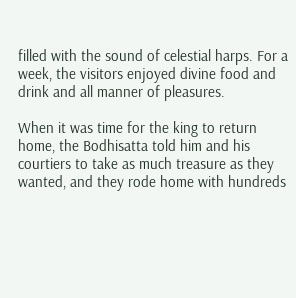filled with the sound of celestial harps. For a week, the visitors enjoyed divine food and drink and all manner of pleasures.

When it was time for the king to return home, the Bodhisatta told him and his courtiers to take as much treasure as they wanted, and they rode home with hundreds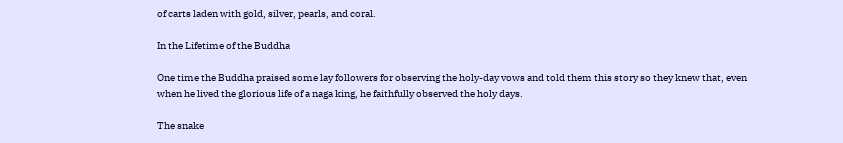of carts laden with gold, silver, pearls, and coral.

In the Lifetime of the Buddha

One time the Buddha praised some lay followers for observing the holy-day vows and told them this story so they knew that, even when he lived the glorious life of a naga king, he faithfully observed the holy days.

The snake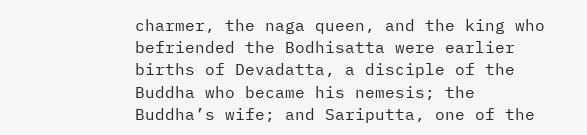charmer, the naga queen, and the king who befriended the Bodhisatta were earlier births of Devadatta, a disciple of the Buddha who became his nemesis; the Buddha’s wife; and Sariputta, one of the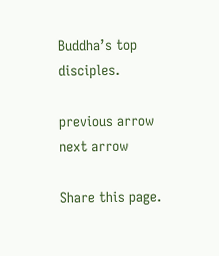Buddha’s top disciples.

previous arrow                next arrow

Share this page.